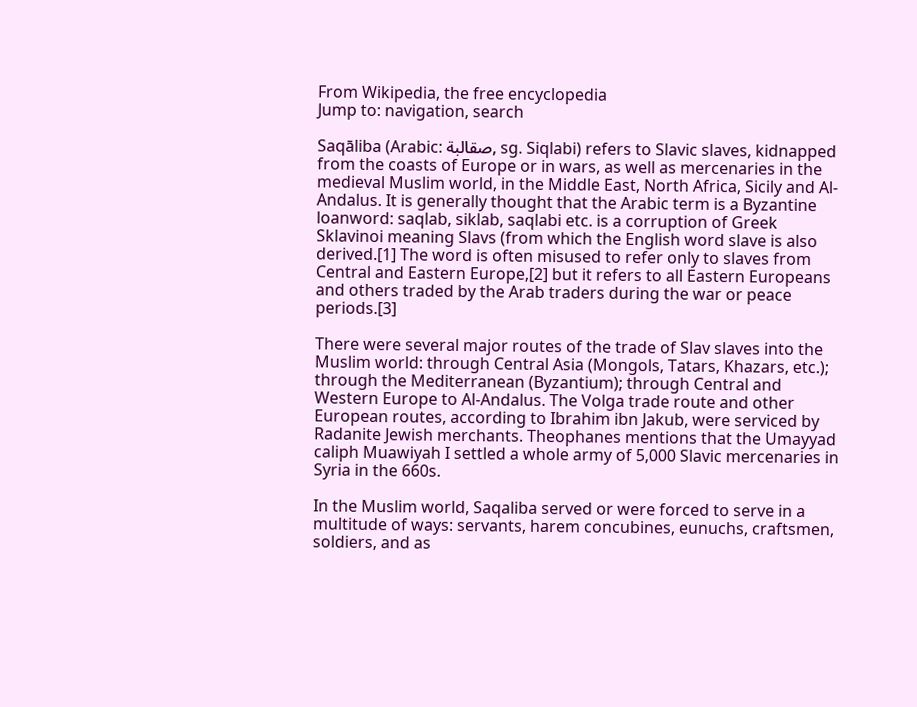From Wikipedia, the free encyclopedia
Jump to: navigation, search

Saqāliba (Arabic: صقالبة, sg. Siqlabi) refers to Slavic slaves, kidnapped from the coasts of Europe or in wars, as well as mercenaries in the medieval Muslim world, in the Middle East, North Africa, Sicily and Al-Andalus. It is generally thought that the Arabic term is a Byzantine loanword: saqlab, siklab, saqlabi etc. is a corruption of Greek Sklavinoi meaning Slavs (from which the English word slave is also derived.[1] The word is often misused to refer only to slaves from Central and Eastern Europe,[2] but it refers to all Eastern Europeans and others traded by the Arab traders during the war or peace periods.[3]

There were several major routes of the trade of Slav slaves into the Muslim world: through Central Asia (Mongols, Tatars, Khazars, etc.); through the Mediterranean (Byzantium); through Central and Western Europe to Al-Andalus. The Volga trade route and other European routes, according to Ibrahim ibn Jakub, were serviced by Radanite Jewish merchants. Theophanes mentions that the Umayyad caliph Muawiyah I settled a whole army of 5,000 Slavic mercenaries in Syria in the 660s.

In the Muslim world, Saqaliba served or were forced to serve in a multitude of ways: servants, harem concubines, eunuchs, craftsmen, soldiers, and as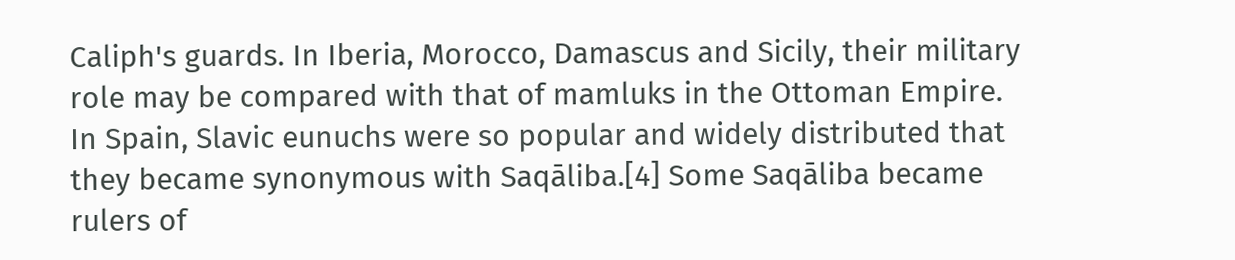Caliph's guards. In Iberia, Morocco, Damascus and Sicily, their military role may be compared with that of mamluks in the Ottoman Empire. In Spain, Slavic eunuchs were so popular and widely distributed that they became synonymous with Saqāliba.[4] Some Saqāliba became rulers of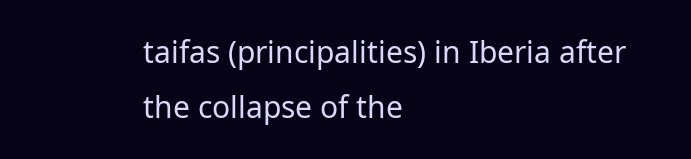taifas (principalities) in Iberia after the collapse of the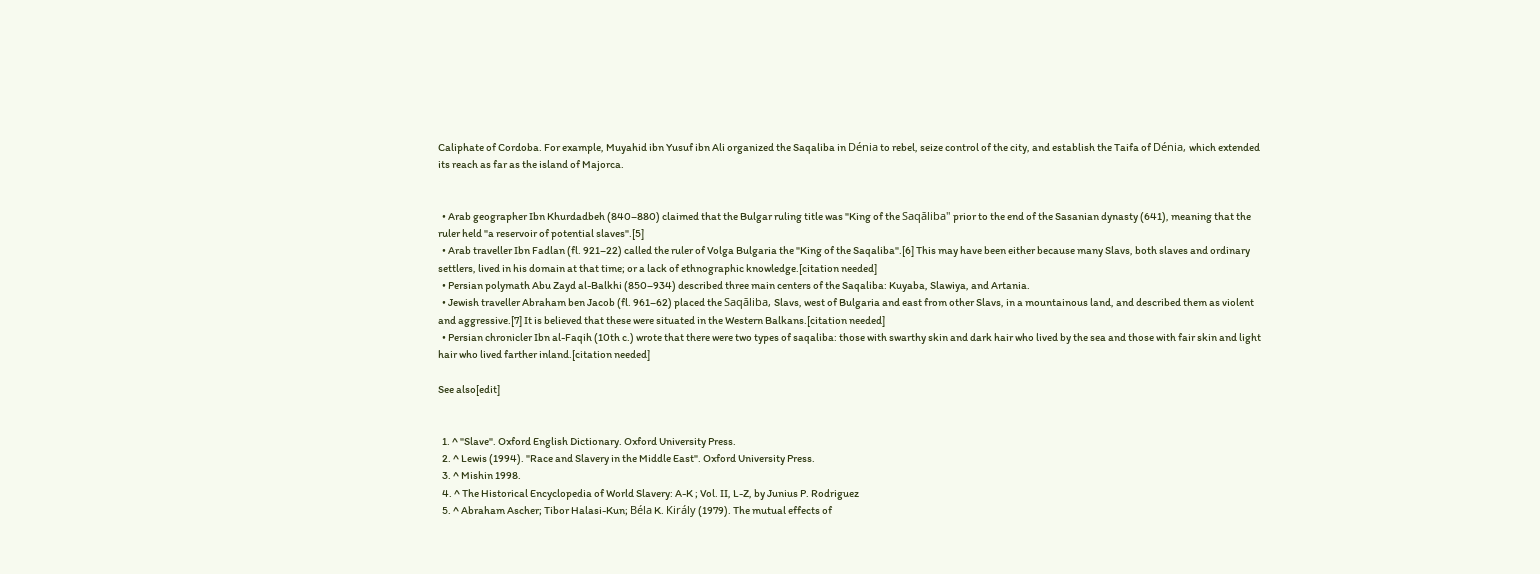Caliphate of Cordoba. For example, Muyahid ibn Yusuf ibn Ali organized the Saqaliba in Dénia to rebel, seize control of the city, and establish the Taifa of Dénia, which extended its reach as far as the island of Majorca.


  • Arab geographer Ibn Khurdadbeh (840–880) claimed that the Bulgar ruling title was "King of the Saqāliba" prior to the end of the Sasanian dynasty (641), meaning that the ruler held "a reservoir of potential slaves".[5]
  • Arab traveller Ibn Fadlan (fl. 921–22) called the ruler of Volga Bulgaria the "King of the Saqaliba".[6] This may have been either because many Slavs, both slaves and ordinary settlers, lived in his domain at that time; or a lack of ethnographic knowledge.[citation needed]
  • Persian polymath Abu Zayd al-Balkhi (850–934) described three main centers of the Saqaliba: Kuyaba, Slawiya, and Artania.
  • Jewish traveller Abraham ben Jacob (fl. 961–62) placed the Saqāliba, Slavs, west of Bulgaria and east from other Slavs, in a mountainous land, and described them as violent and aggressive.[7] It is believed that these were situated in the Western Balkans.[citation needed]
  • Persian chronicler Ibn al-Faqih (10th c.) wrote that there were two types of saqaliba: those with swarthy skin and dark hair who lived by the sea and those with fair skin and light hair who lived farther inland.[citation needed]

See also[edit]


  1. ^ "Slave". Oxford English Dictionary. Oxford University Press.
  2. ^ Lewis (1994). "Race and Slavery in the Middle East". Oxford University Press.
  3. ^ Mishin 1998.
  4. ^ The Historical Encyclopedia of World Slavery: A-K ; Vol. II, L-Z, by Junius P. Rodriguez
  5. ^ Abraham Ascher; Tibor Halasi-Kun; Béla K. Király (1979). The mutual effects of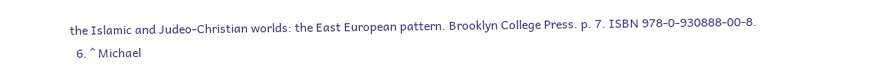the Islamic and Judeo-Christian worlds: the East European pattern. Brooklyn College Press. p. 7. ISBN 978-0-930888-00-8.
  6. ^ Michael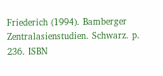Friederich (1994). Bamberger Zentralasienstudien. Schwarz. p. 236. ISBN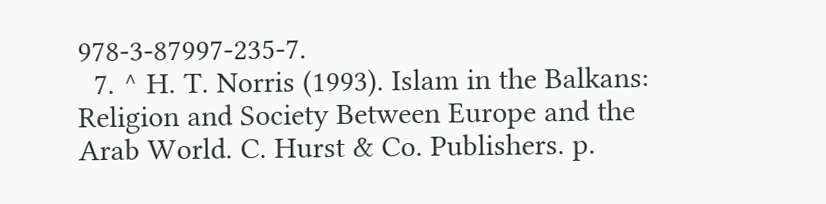978-3-87997-235-7.
  7. ^ H. T. Norris (1993). Islam in the Balkans: Religion and Society Between Europe and the Arab World. C. Hurst & Co. Publishers. p.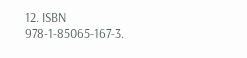12. ISBN 978-1-85065-167-3.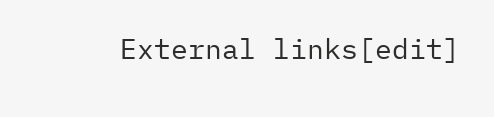External links[edit]